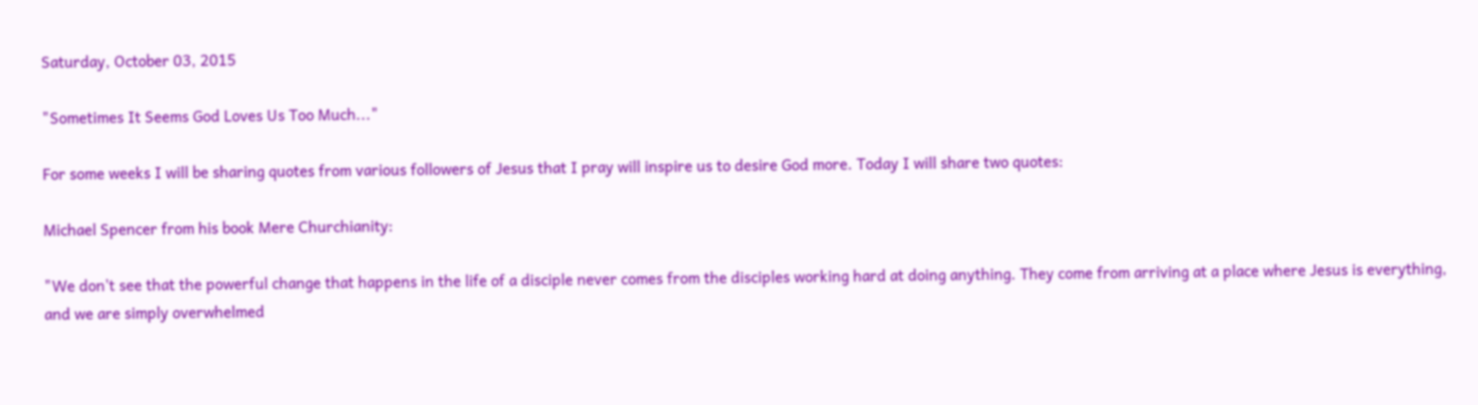Saturday, October 03, 2015

"Sometimes It Seems God Loves Us Too Much..."

For some weeks I will be sharing quotes from various followers of Jesus that I pray will inspire us to desire God more. Today I will share two quotes:

Michael Spencer from his book Mere Churchianity:

"We don't see that the powerful change that happens in the life of a disciple never comes from the disciples working hard at doing anything. They come from arriving at a place where Jesus is everything, and we are simply overwhelmed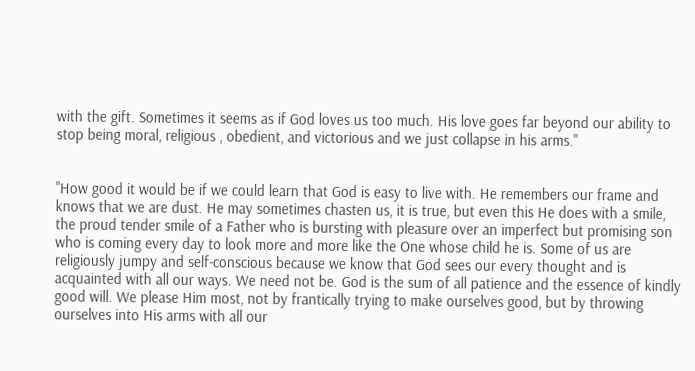with the gift. Sometimes it seems as if God loves us too much. His love goes far beyond our ability to stop being moral, religious , obedient, and victorious and we just collapse in his arms."


"How good it would be if we could learn that God is easy to live with. He remembers our frame and knows that we are dust. He may sometimes chasten us, it is true, but even this He does with a smile, the proud tender smile of a Father who is bursting with pleasure over an imperfect but promising son who is coming every day to look more and more like the One whose child he is. Some of us are religiously jumpy and self-conscious because we know that God sees our every thought and is acquainted with all our ways. We need not be. God is the sum of all patience and the essence of kindly good will. We please Him most, not by frantically trying to make ourselves good, but by throwing ourselves into His arms with all our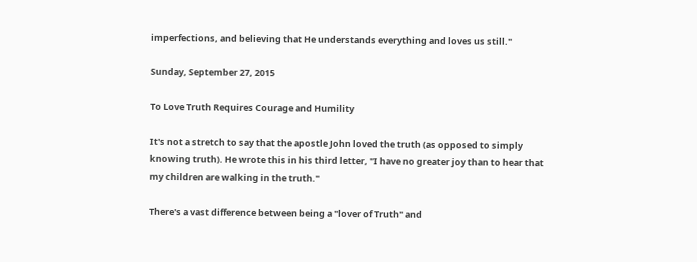imperfections, and believing that He understands everything and loves us still."

Sunday, September 27, 2015

To Love Truth Requires Courage and Humility

It's not a stretch to say that the apostle John loved the truth (as opposed to simply knowing truth). He wrote this in his third letter, "I have no greater joy than to hear that my children are walking in the truth."

There's a vast difference between being a "lover of Truth" and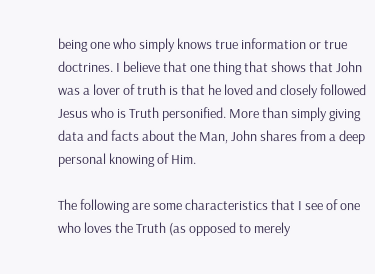being one who simply knows true information or true doctrines. I believe that one thing that shows that John was a lover of truth is that he loved and closely followed Jesus who is Truth personified. More than simply giving data and facts about the Man, John shares from a deep personal knowing of Him.

The following are some characteristics that I see of one who loves the Truth (as opposed to merely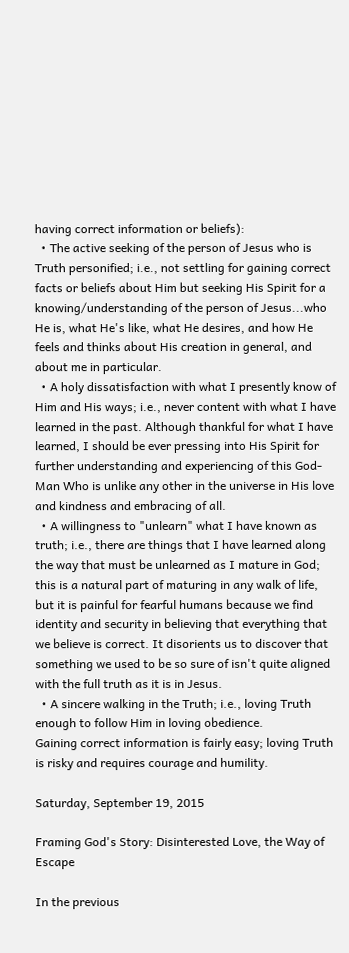having correct information or beliefs):
  • The active seeking of the person of Jesus who is Truth personified; i.e., not settling for gaining correct facts or beliefs about Him but seeking His Spirit for a knowing/understanding of the person of Jesus...who He is, what He's like, what He desires, and how He feels and thinks about His creation in general, and about me in particular.
  • A holy dissatisfaction with what I presently know of Him and His ways; i.e., never content with what I have learned in the past. Although thankful for what I have learned, I should be ever pressing into His Spirit for further understanding and experiencing of this God-Man Who is unlike any other in the universe in His love and kindness and embracing of all.
  • A willingness to "unlearn" what I have known as truth; i.e., there are things that I have learned along the way that must be unlearned as I mature in God; this is a natural part of maturing in any walk of life, but it is painful for fearful humans because we find identity and security in believing that everything that we believe is correct. It disorients us to discover that something we used to be so sure of isn't quite aligned with the full truth as it is in Jesus.
  • A sincere walking in the Truth; i.e., loving Truth enough to follow Him in loving obedience.
Gaining correct information is fairly easy; loving Truth is risky and requires courage and humility.

Saturday, September 19, 2015

Framing God's Story: Disinterested Love, the Way of Escape

In the previous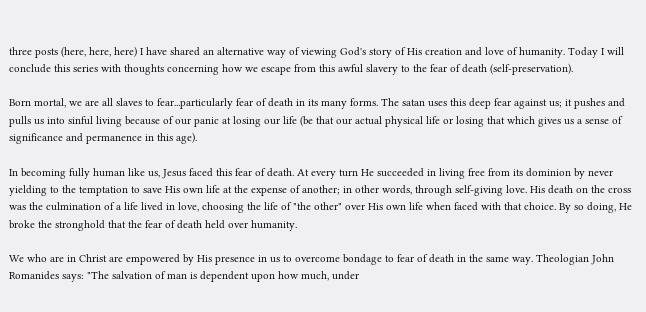three posts (here, here, here) I have shared an alternative way of viewing God's story of His creation and love of humanity. Today I will conclude this series with thoughts concerning how we escape from this awful slavery to the fear of death (self-preservation).

Born mortal, we are all slaves to fear...particularly fear of death in its many forms. The satan uses this deep fear against us; it pushes and pulls us into sinful living because of our panic at losing our life (be that our actual physical life or losing that which gives us a sense of significance and permanence in this age).

In becoming fully human like us, Jesus faced this fear of death. At every turn He succeeded in living free from its dominion by never yielding to the temptation to save His own life at the expense of another; in other words, through self-giving love. His death on the cross was the culmination of a life lived in love, choosing the life of "the other" over His own life when faced with that choice. By so doing, He broke the stronghold that the fear of death held over humanity.

We who are in Christ are empowered by His presence in us to overcome bondage to fear of death in the same way. Theologian John Romanides says: "The salvation of man is dependent upon how much, under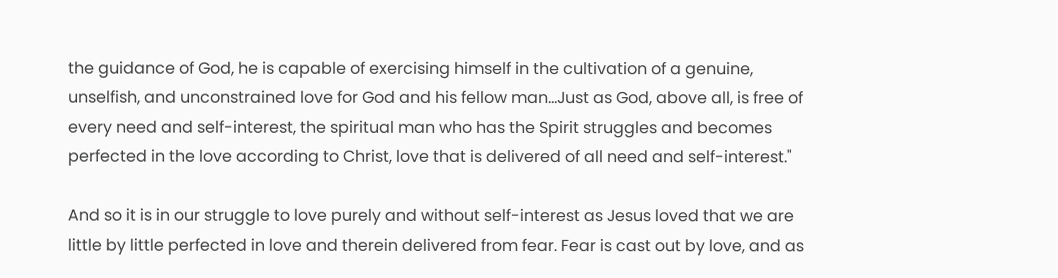the guidance of God, he is capable of exercising himself in the cultivation of a genuine, unselfish, and unconstrained love for God and his fellow man...Just as God, above all, is free of every need and self-interest, the spiritual man who has the Spirit struggles and becomes perfected in the love according to Christ, love that is delivered of all need and self-interest."

And so it is in our struggle to love purely and without self-interest as Jesus loved that we are little by little perfected in love and therein delivered from fear. Fear is cast out by love, and as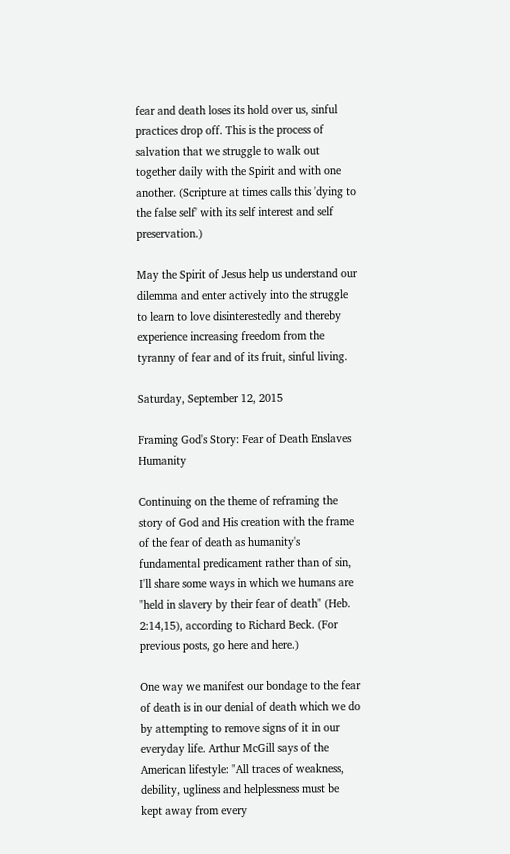fear and death loses its hold over us, sinful practices drop off. This is the process of salvation that we struggle to walk out together daily with the Spirit and with one another. (Scripture at times calls this 'dying to the false self' with its self interest and self preservation.)

May the Spirit of Jesus help us understand our dilemma and enter actively into the struggle to learn to love disinterestedly and thereby experience increasing freedom from the tyranny of fear and of its fruit, sinful living.

Saturday, September 12, 2015

Framing God's Story: Fear of Death Enslaves Humanity

Continuing on the theme of reframing the story of God and His creation with the frame of the fear of death as humanity's fundamental predicament rather than of sin, I'll share some ways in which we humans are "held in slavery by their fear of death" (Heb. 2:14,15), according to Richard Beck. (For previous posts, go here and here.)

One way we manifest our bondage to the fear of death is in our denial of death which we do by attempting to remove signs of it in our everyday life. Arthur McGill says of the American lifestyle: "All traces of weakness, debility, ugliness and helplessness must be kept away from every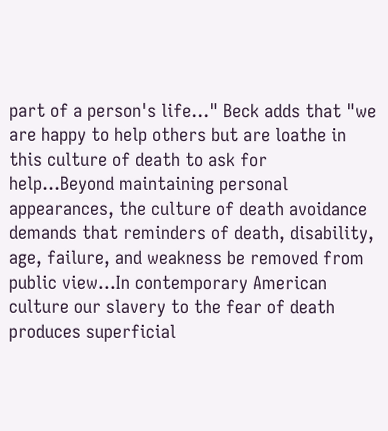part of a person's life..." Beck adds that "we are happy to help others but are loathe in this culture of death to ask for help...Beyond maintaining personal appearances, the culture of death avoidance demands that reminders of death, disability, age, failure, and weakness be removed from public view...In contemporary American culture our slavery to the fear of death produces superficial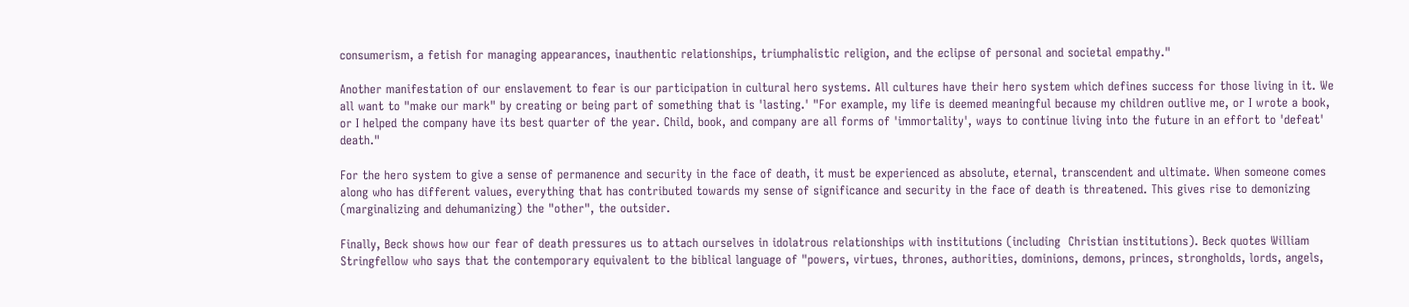consumerism, a fetish for managing appearances, inauthentic relationships, triumphalistic religion, and the eclipse of personal and societal empathy."

Another manifestation of our enslavement to fear is our participation in cultural hero systems. All cultures have their hero system which defines success for those living in it. We all want to "make our mark" by creating or being part of something that is 'lasting.' "For example, my life is deemed meaningful because my children outlive me, or I wrote a book, or I helped the company have its best quarter of the year. Child, book, and company are all forms of 'immortality', ways to continue living into the future in an effort to 'defeat' death."

For the hero system to give a sense of permanence and security in the face of death, it must be experienced as absolute, eternal, transcendent and ultimate. When someone comes along who has different values, everything that has contributed towards my sense of significance and security in the face of death is threatened. This gives rise to demonizing (marginalizing and dehumanizing) the "other", the outsider.

Finally, Beck shows how our fear of death pressures us to attach ourselves in idolatrous relationships with institutions (including  Christian institutions). Beck quotes William Stringfellow who says that the contemporary equivalent to the biblical language of "powers, virtues, thrones, authorities, dominions, demons, princes, strongholds, lords, angels,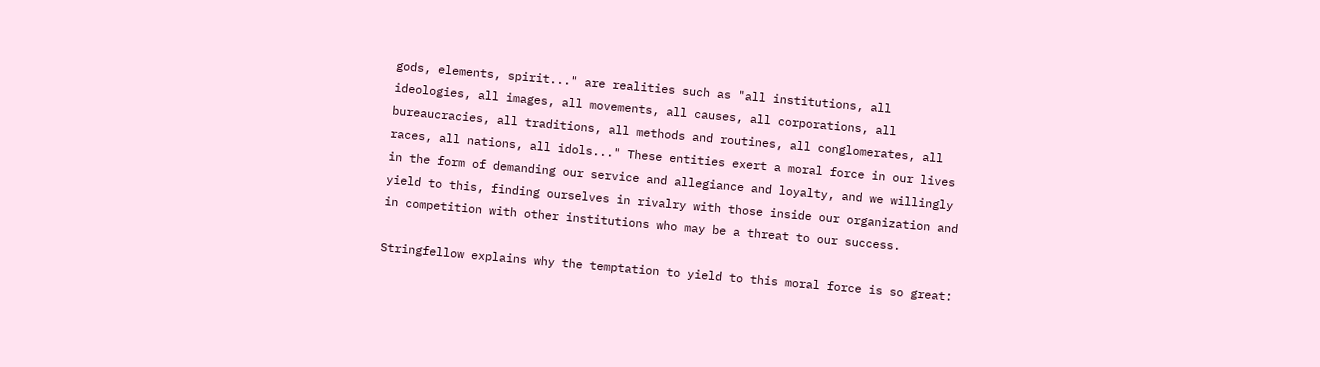gods, elements, spirit..." are realities such as "all institutions, all ideologies, all images, all movements, all causes, all corporations, all bureaucracies, all traditions, all methods and routines, all conglomerates, all races, all nations, all idols..." These entities exert a moral force in our lives in the form of demanding our service and allegiance and loyalty, and we willingly yield to this, finding ourselves in rivalry with those inside our organization and in competition with other institutions who may be a threat to our success.

Stringfellow explains why the temptation to yield to this moral force is so great: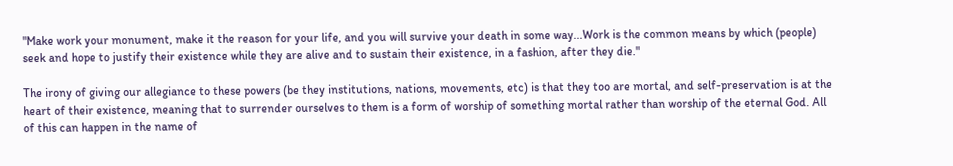"Make work your monument, make it the reason for your life, and you will survive your death in some way...Work is the common means by which (people) seek and hope to justify their existence while they are alive and to sustain their existence, in a fashion, after they die."

The irony of giving our allegiance to these powers (be they institutions, nations, movements, etc) is that they too are mortal, and self-preservation is at the heart of their existence, meaning that to surrender ourselves to them is a form of worship of something mortal rather than worship of the eternal God. All of this can happen in the name of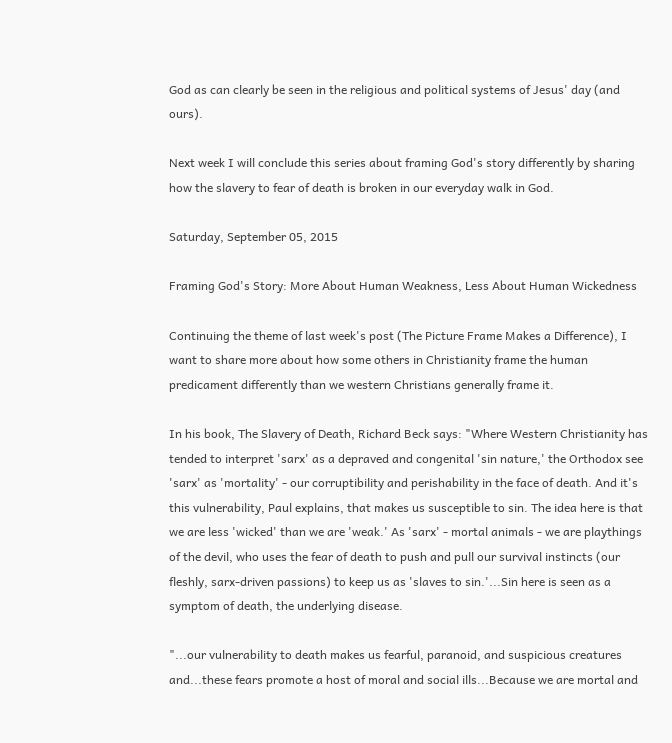God as can clearly be seen in the religious and political systems of Jesus' day (and ours).

Next week I will conclude this series about framing God's story differently by sharing how the slavery to fear of death is broken in our everyday walk in God.

Saturday, September 05, 2015

Framing God's Story: More About Human Weakness, Less About Human Wickedness

Continuing the theme of last week's post (The Picture Frame Makes a Difference), I want to share more about how some others in Christianity frame the human predicament differently than we western Christians generally frame it.

In his book, The Slavery of Death, Richard Beck says: "Where Western Christianity has tended to interpret 'sarx' as a depraved and congenital 'sin nature,' the Orthodox see 'sarx' as 'mortality' - our corruptibility and perishability in the face of death. And it's this vulnerability, Paul explains, that makes us susceptible to sin. The idea here is that we are less 'wicked' than we are 'weak.' As 'sarx' - mortal animals - we are playthings of the devil, who uses the fear of death to push and pull our survival instincts (our fleshly, sarx-driven passions) to keep us as 'slaves to sin.'...Sin here is seen as a symptom of death, the underlying disease.

"...our vulnerability to death makes us fearful, paranoid, and suspicious creatures and...these fears promote a host of moral and social ills...Because we are mortal and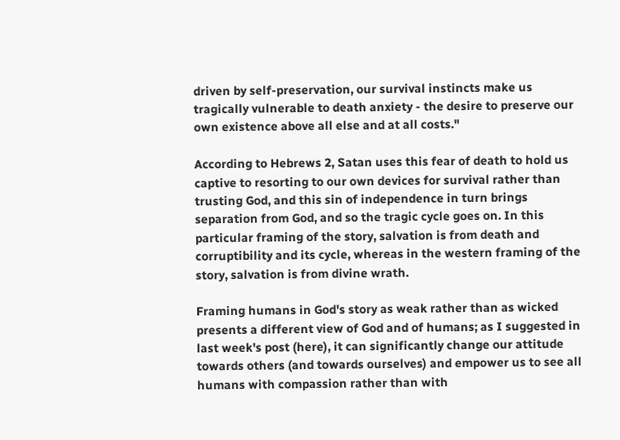driven by self-preservation, our survival instincts make us tragically vulnerable to death anxiety - the desire to preserve our own existence above all else and at all costs."

According to Hebrews 2, Satan uses this fear of death to hold us captive to resorting to our own devices for survival rather than trusting God, and this sin of independence in turn brings separation from God, and so the tragic cycle goes on. In this particular framing of the story, salvation is from death and corruptibility and its cycle, whereas in the western framing of the story, salvation is from divine wrath.

Framing humans in God's story as weak rather than as wicked presents a different view of God and of humans; as I suggested in last week's post (here), it can significantly change our attitude towards others (and towards ourselves) and empower us to see all humans with compassion rather than with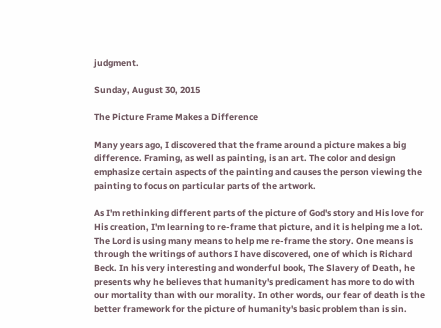judgment.

Sunday, August 30, 2015

The Picture Frame Makes a Difference

Many years ago, I discovered that the frame around a picture makes a big difference. Framing, as well as painting, is an art. The color and design emphasize certain aspects of the painting and causes the person viewing the painting to focus on particular parts of the artwork.

As I'm rethinking different parts of the picture of God's story and His love for His creation, I'm learning to re-frame that picture, and it is helping me a lot. The Lord is using many means to help me re-frame the story. One means is through the writings of authors I have discovered, one of which is Richard Beck. In his very interesting and wonderful book, The Slavery of Death, he presents why he believes that humanity's predicament has more to do with our mortality than with our morality. In other words, our fear of death is the better framework for the picture of humanity's basic problem than is sin.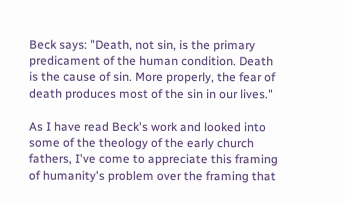Beck says: "Death, not sin, is the primary predicament of the human condition. Death is the cause of sin. More properly, the fear of death produces most of the sin in our lives."

As I have read Beck's work and looked into some of the theology of the early church fathers, I've come to appreciate this framing of humanity's problem over the framing that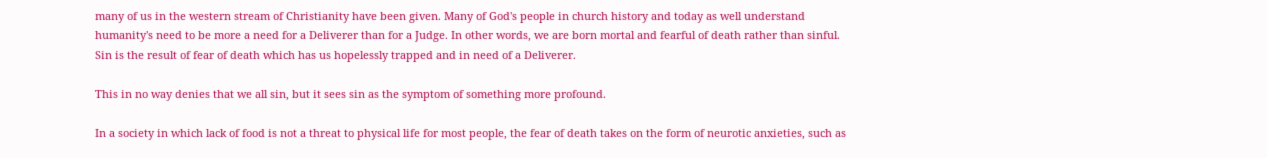many of us in the western stream of Christianity have been given. Many of God's people in church history and today as well understand humanity's need to be more a need for a Deliverer than for a Judge. In other words, we are born mortal and fearful of death rather than sinful. Sin is the result of fear of death which has us hopelessly trapped and in need of a Deliverer.

This in no way denies that we all sin, but it sees sin as the symptom of something more profound.

In a society in which lack of food is not a threat to physical life for most people, the fear of death takes on the form of neurotic anxieties, such as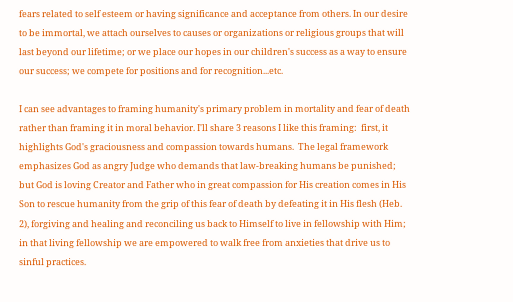fears related to self esteem or having significance and acceptance from others. In our desire to be immortal, we attach ourselves to causes or organizations or religious groups that will last beyond our lifetime; or we place our hopes in our children's success as a way to ensure our success; we compete for positions and for recognition...etc.

I can see advantages to framing humanity's primary problem in mortality and fear of death rather than framing it in moral behavior. I'll share 3 reasons I like this framing:  first, it highlights God's graciousness and compassion towards humans.  The legal framework emphasizes God as angry Judge who demands that law-breaking humans be punished; but God is loving Creator and Father who in great compassion for His creation comes in His Son to rescue humanity from the grip of this fear of death by defeating it in His flesh (Heb. 2), forgiving and healing and reconciling us back to Himself to live in fellowship with Him; in that living fellowship we are empowered to walk free from anxieties that drive us to sinful practices.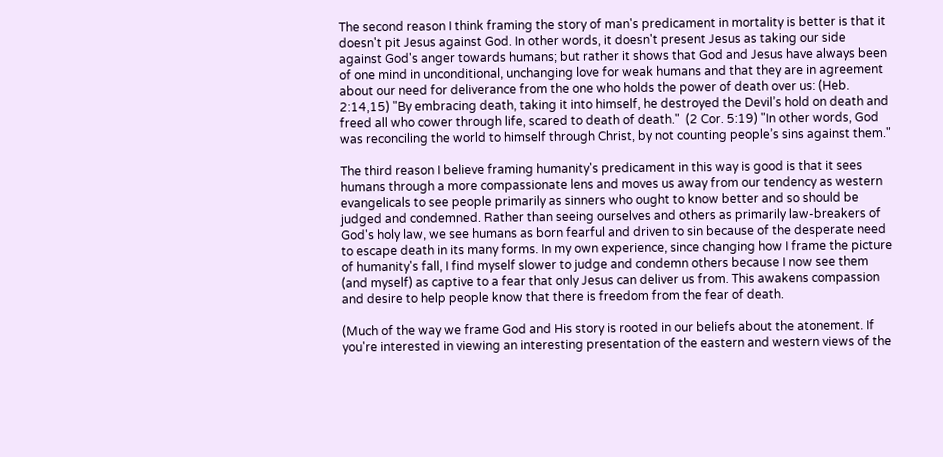The second reason I think framing the story of man's predicament in mortality is better is that it doesn't pit Jesus against God. In other words, it doesn't present Jesus as taking our side against God's anger towards humans; but rather it shows that God and Jesus have always been of one mind in unconditional, unchanging love for weak humans and that they are in agreement about our need for deliverance from the one who holds the power of death over us: (Heb. 2:14,15) "By embracing death, taking it into himself, he destroyed the Devil’s hold on death and freed all who cower through life, scared to death of death."  (2 Cor. 5:19) "In other words, God was reconciling the world to himself through Christ, by not counting people’s sins against them."

The third reason I believe framing humanity's predicament in this way is good is that it sees humans through a more compassionate lens and moves us away from our tendency as western evangelicals to see people primarily as sinners who ought to know better and so should be judged and condemned. Rather than seeing ourselves and others as primarily law-breakers of God's holy law, we see humans as born fearful and driven to sin because of the desperate need to escape death in its many forms. In my own experience, since changing how I frame the picture of humanity's fall, I find myself slower to judge and condemn others because I now see them (and myself) as captive to a fear that only Jesus can deliver us from. This awakens compassion and desire to help people know that there is freedom from the fear of death.

(Much of the way we frame God and His story is rooted in our beliefs about the atonement. If you're interested in viewing an interesting presentation of the eastern and western views of the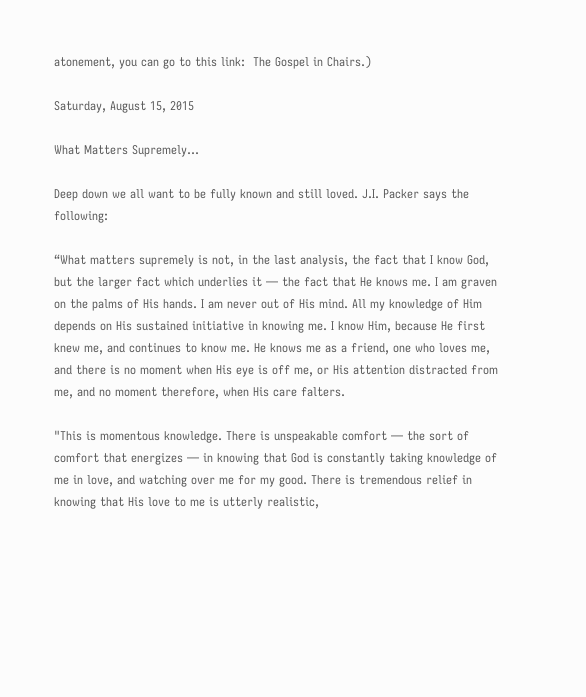atonement, you can go to this link:  The Gospel in Chairs.)

Saturday, August 15, 2015

What Matters Supremely...

Deep down we all want to be fully known and still loved. J.I. Packer says the following:

“What matters supremely is not, in the last analysis, the fact that I know God, but the larger fact which underlies it — the fact that He knows me. I am graven on the palms of His hands. I am never out of His mind. All my knowledge of Him depends on His sustained initiative in knowing me. I know Him, because He first knew me, and continues to know me. He knows me as a friend, one who loves me, and there is no moment when His eye is off me, or His attention distracted from me, and no moment therefore, when His care falters.

"This is momentous knowledge. There is unspeakable comfort — the sort of comfort that energizes — in knowing that God is constantly taking knowledge of me in love, and watching over me for my good. There is tremendous relief in knowing that His love to me is utterly realistic,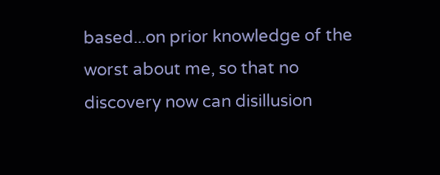based...on prior knowledge of the worst about me, so that no discovery now can disillusion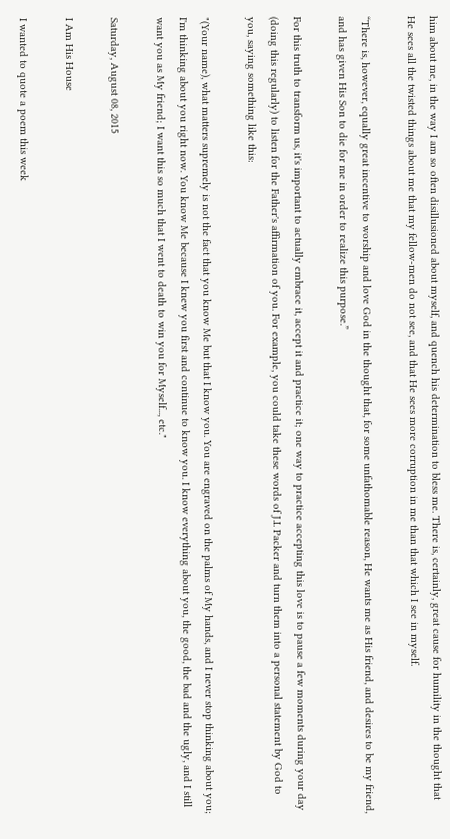him about me, in the way I am so often disillusioned about myself, and quench his determination to bless me. There is, certainly, great cause for humility in the thought that He sees all the twisted things about me that my fellow-men do not see, and that He sees more corruption in me than that which I see in myself.

“There is, however, equally great incentive to worship and love God in the thought that, for some unfathomable reason, He wants me as His friend, and desires to be my friend, and has given His Son to die for me in order to realize this purpose.”

For this truth to transform us, it's important to actually embrace it, accept it and practice it; one way to practice accepting this love is to pause a few moments during your day (doing this regularly) to listen for the Father's affirmation of you. For example, you could take these words of J.I. Packer and turn them into a personal statement by God to you, saying something like this:

"(Your name), what matters supremely is not the fact that you know Me but that I know you. You are engraved on the palms of My hands, and I never stop thinking about you; I'm thinking about you right now. You know Me because I knew you first and continue to know you. I know everything about you, the good, the bad and the ugly, and I still want you as My friend; I want this so much that I went to death to win you for Myself..., etc."

Saturday, August 08, 2015

I Am His House

I wanted to quote a poem this week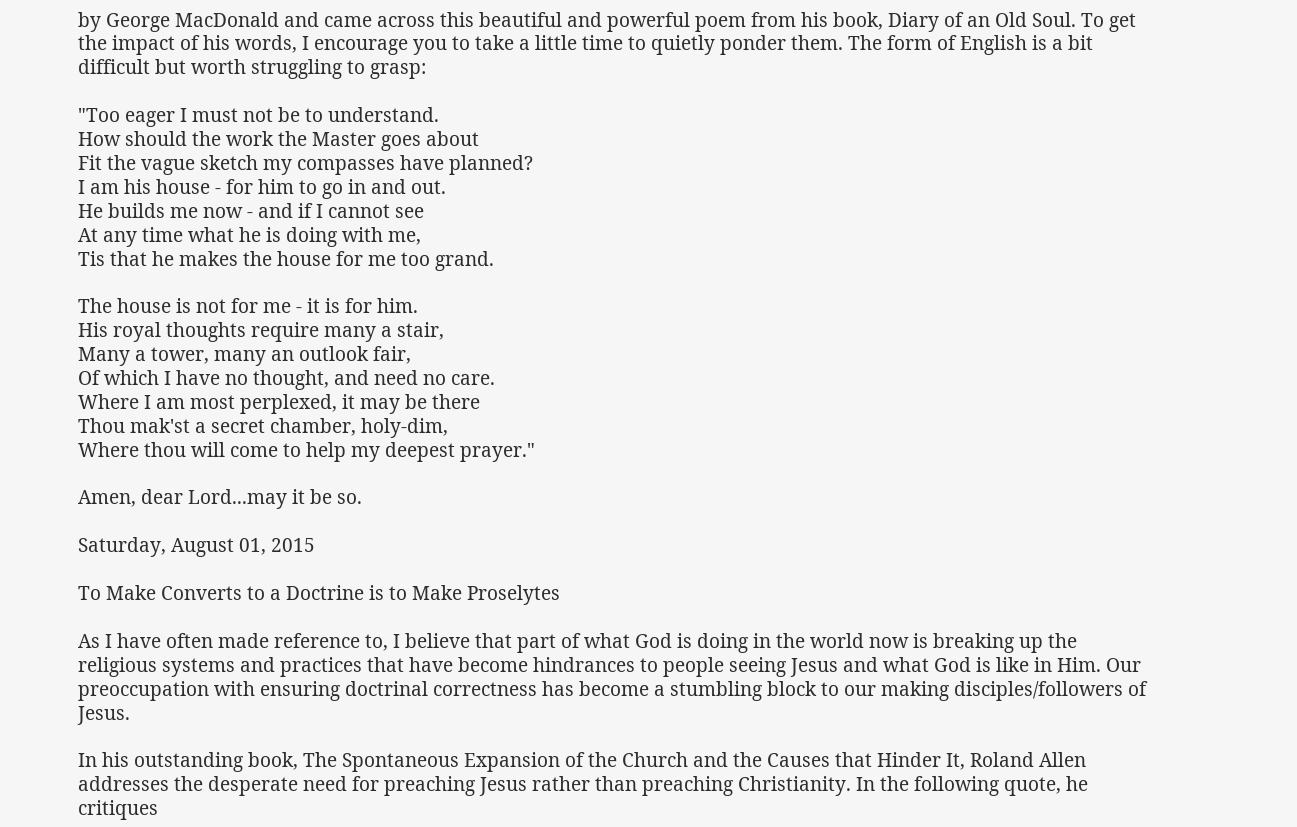by George MacDonald and came across this beautiful and powerful poem from his book, Diary of an Old Soul. To get the impact of his words, I encourage you to take a little time to quietly ponder them. The form of English is a bit difficult but worth struggling to grasp:

"Too eager I must not be to understand.
How should the work the Master goes about
Fit the vague sketch my compasses have planned?
I am his house - for him to go in and out.
He builds me now - and if I cannot see
At any time what he is doing with me,
Tis that he makes the house for me too grand.

The house is not for me - it is for him.
His royal thoughts require many a stair,
Many a tower, many an outlook fair,
Of which I have no thought, and need no care.
Where I am most perplexed, it may be there
Thou mak'st a secret chamber, holy-dim,
Where thou will come to help my deepest prayer."

Amen, dear Lord...may it be so.

Saturday, August 01, 2015

To Make Converts to a Doctrine is to Make Proselytes

As I have often made reference to, I believe that part of what God is doing in the world now is breaking up the religious systems and practices that have become hindrances to people seeing Jesus and what God is like in Him. Our preoccupation with ensuring doctrinal correctness has become a stumbling block to our making disciples/followers of Jesus.

In his outstanding book, The Spontaneous Expansion of the Church and the Causes that Hinder It, Roland Allen addresses the desperate need for preaching Jesus rather than preaching Christianity. In the following quote, he critiques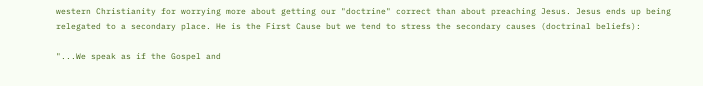western Christianity for worrying more about getting our "doctrine" correct than about preaching Jesus. Jesus ends up being relegated to a secondary place. He is the First Cause but we tend to stress the secondary causes (doctrinal beliefs):

"...We speak as if the Gospel and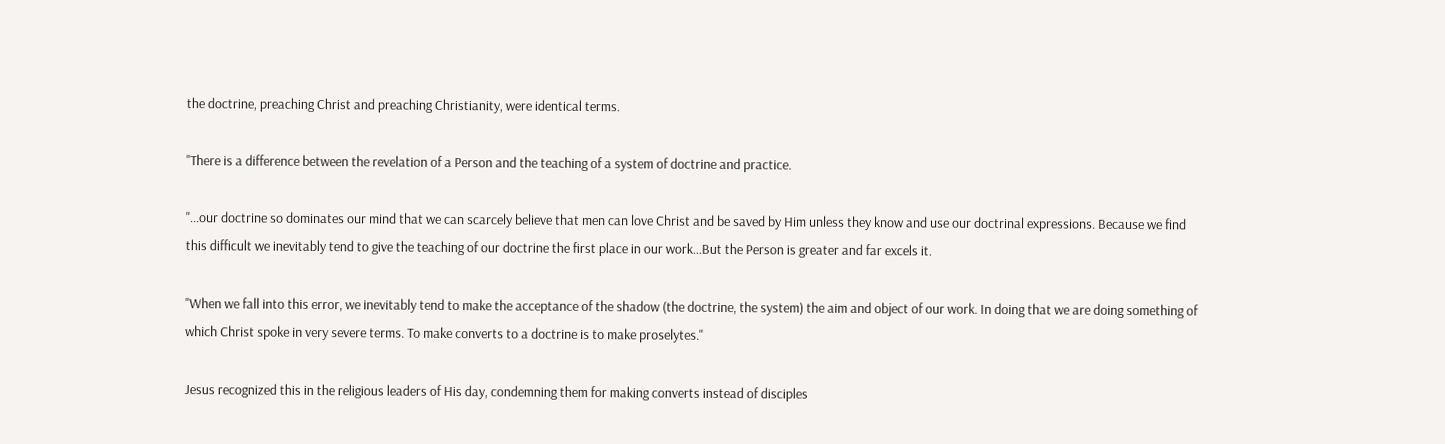the doctrine, preaching Christ and preaching Christianity, were identical terms.

"There is a difference between the revelation of a Person and the teaching of a system of doctrine and practice.

"...our doctrine so dominates our mind that we can scarcely believe that men can love Christ and be saved by Him unless they know and use our doctrinal expressions. Because we find this difficult we inevitably tend to give the teaching of our doctrine the first place in our work...But the Person is greater and far excels it.

"When we fall into this error, we inevitably tend to make the acceptance of the shadow (the doctrine, the system) the aim and object of our work. In doing that we are doing something of which Christ spoke in very severe terms. To make converts to a doctrine is to make proselytes."

Jesus recognized this in the religious leaders of His day, condemning them for making converts instead of disciples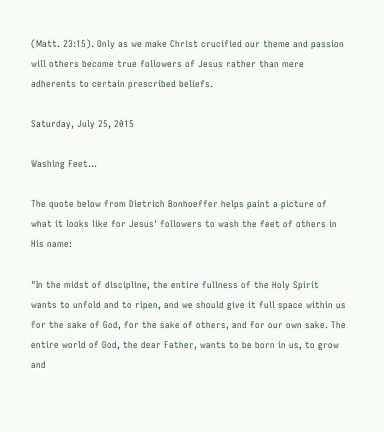(Matt. 23:15). Only as we make Christ crucified our theme and passion will others become true followers of Jesus rather than mere adherents to certain prescribed beliefs.

Saturday, July 25, 2015

Washing Feet...

The quote below from Dietrich Bonhoeffer helps paint a picture of what it looks like for Jesus' followers to wash the feet of others in His name:

"In the midst of discipline, the entire fullness of the Holy Spirit wants to unfold and to ripen, and we should give it full space within us for the sake of God, for the sake of others, and for our own sake. The entire world of God, the dear Father, wants to be born in us, to grow and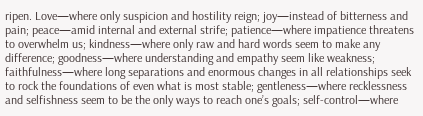ripen. Love—where only suspicion and hostility reign; joy—instead of bitterness and pain; peace—amid internal and external strife; patience—where impatience threatens to overwhelm us; kindness—where only raw and hard words seem to make any difference; goodness—where understanding and empathy seem like weakness; faithfulness—where long separations and enormous changes in all relationships seek to rock the foundations of even what is most stable; gentleness—where recklessness and selfishness seem to be the only ways to reach one’s goals; self-control—where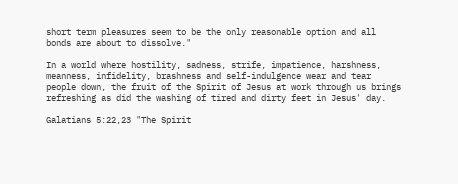short term pleasures seem to be the only reasonable option and all bonds are about to dissolve."

In a world where hostility, sadness, strife, impatience, harshness, meanness, infidelity, brashness and self-indulgence wear and tear people down, the fruit of the Spirit of Jesus at work through us brings refreshing as did the washing of tired and dirty feet in Jesus' day.

Galatians 5:22,23 "The Spirit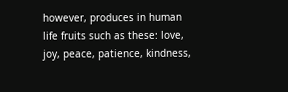however, produces in human life fruits such as these: love, joy, peace, patience, kindness,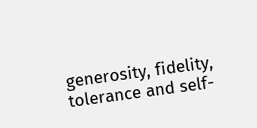generosity, fidelity, tolerance and self-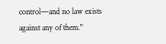control—and no law exists against any of them."